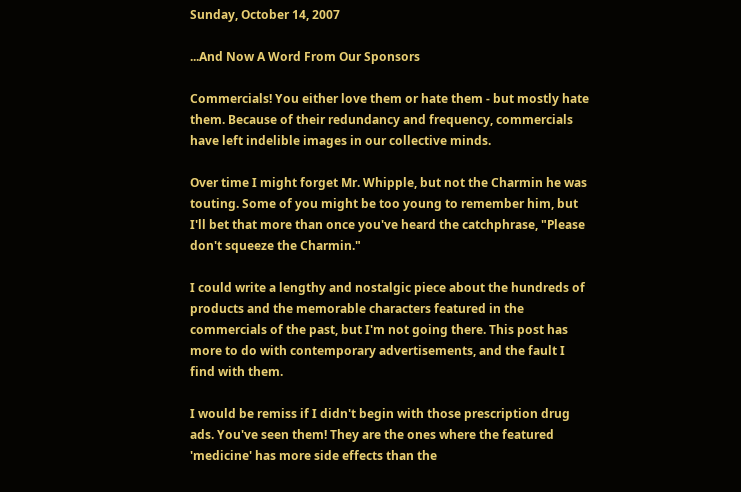Sunday, October 14, 2007

...And Now A Word From Our Sponsors

Commercials! You either love them or hate them - but mostly hate them. Because of their redundancy and frequency, commercials have left indelible images in our collective minds.

Over time I might forget Mr. Whipple, but not the Charmin he was touting. Some of you might be too young to remember him, but I'll bet that more than once you've heard the catchphrase, "Please don't squeeze the Charmin."

I could write a lengthy and nostalgic piece about the hundreds of products and the memorable characters featured in the commercials of the past, but I'm not going there. This post has more to do with contemporary advertisements, and the fault I find with them.

I would be remiss if I didn't begin with those prescription drug ads. You've seen them! They are the ones where the featured 'medicine' has more side effects than the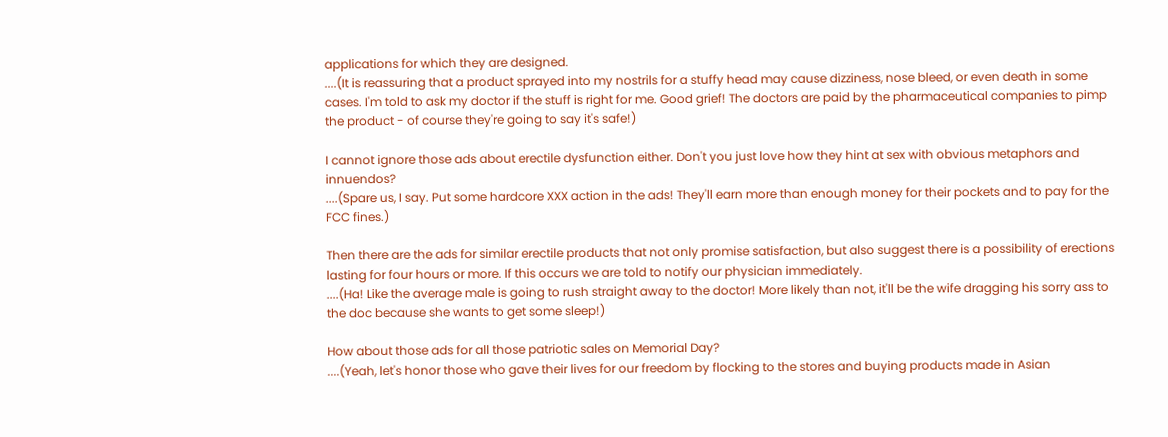applications for which they are designed.
....(It is reassuring that a product sprayed into my nostrils for a stuffy head may cause dizziness, nose bleed, or even death in some cases. I'm told to ask my doctor if the stuff is right for me. Good grief! The doctors are paid by the pharmaceutical companies to pimp the product - of course they're going to say it's safe!)

I cannot ignore those ads about erectile dysfunction either. Don't you just love how they hint at sex with obvious metaphors and innuendos?
....(Spare us, I say. Put some hardcore XXX action in the ads! They'll earn more than enough money for their pockets and to pay for the FCC fines.)

Then there are the ads for similar erectile products that not only promise satisfaction, but also suggest there is a possibility of erections lasting for four hours or more. If this occurs we are told to notify our physician immediately.
....(Ha! Like the average male is going to rush straight away to the doctor! More likely than not, it'll be the wife dragging his sorry ass to the doc because she wants to get some sleep!)

How about those ads for all those patriotic sales on Memorial Day?
....(Yeah, let's honor those who gave their lives for our freedom by flocking to the stores and buying products made in Asian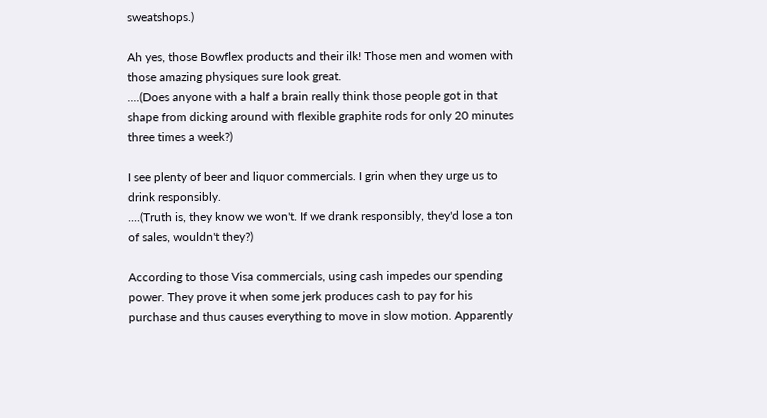sweatshops.)

Ah yes, those Bowflex products and their ilk! Those men and women with those amazing physiques sure look great.
....(Does anyone with a half a brain really think those people got in that shape from dicking around with flexible graphite rods for only 20 minutes three times a week?)

I see plenty of beer and liquor commercials. I grin when they urge us to drink responsibly.
....(Truth is, they know we won't. If we drank responsibly, they'd lose a ton of sales, wouldn't they?)

According to those Visa commercials, using cash impedes our spending power. They prove it when some jerk produces cash to pay for his purchase and thus causes everything to move in slow motion. Apparently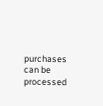purchases can be processed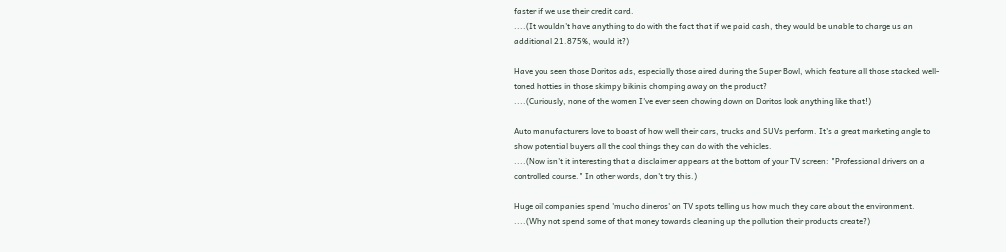faster if we use their credit card.
....(It wouldn't have anything to do with the fact that if we paid cash, they would be unable to charge us an additional 21.875%, would it?)

Have you seen those Doritos ads, especially those aired during the Super Bowl, which feature all those stacked well-toned hotties in those skimpy bikinis chomping away on the product?
....(Curiously, none of the women I've ever seen chowing down on Doritos look anything like that!)

Auto manufacturers love to boast of how well their cars, trucks and SUVs perform. It's a great marketing angle to show potential buyers all the cool things they can do with the vehicles.
....(Now isn't it interesting that a disclaimer appears at the bottom of your TV screen: "Professional drivers on a controlled course." In other words, don't try this.)

Huge oil companies spend 'mucho dineros' on TV spots telling us how much they care about the environment.
....(Why not spend some of that money towards cleaning up the pollution their products create?)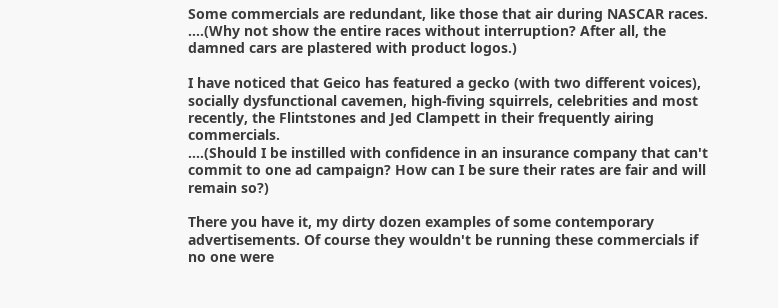Some commercials are redundant, like those that air during NASCAR races.
....(Why not show the entire races without interruption? After all, the damned cars are plastered with product logos.)

I have noticed that Geico has featured a gecko (with two different voices), socially dysfunctional cavemen, high-fiving squirrels, celebrities and most recently, the Flintstones and Jed Clampett in their frequently airing commercials.
....(Should I be instilled with confidence in an insurance company that can't commit to one ad campaign? How can I be sure their rates are fair and will remain so?)

There you have it, my dirty dozen examples of some contemporary advertisements. Of course they wouldn't be running these commercials if no one were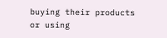buying their products or using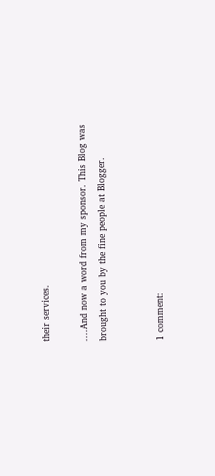their services.

....And now a word from my sponsor. This Blog was brought to you by the fine people at Blogger.


1 comment: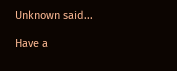Unknown said...

Have a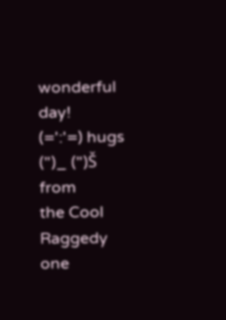wonderful day!
(=':'=) hugs
(")_ (")Š from
the Cool Raggedy one